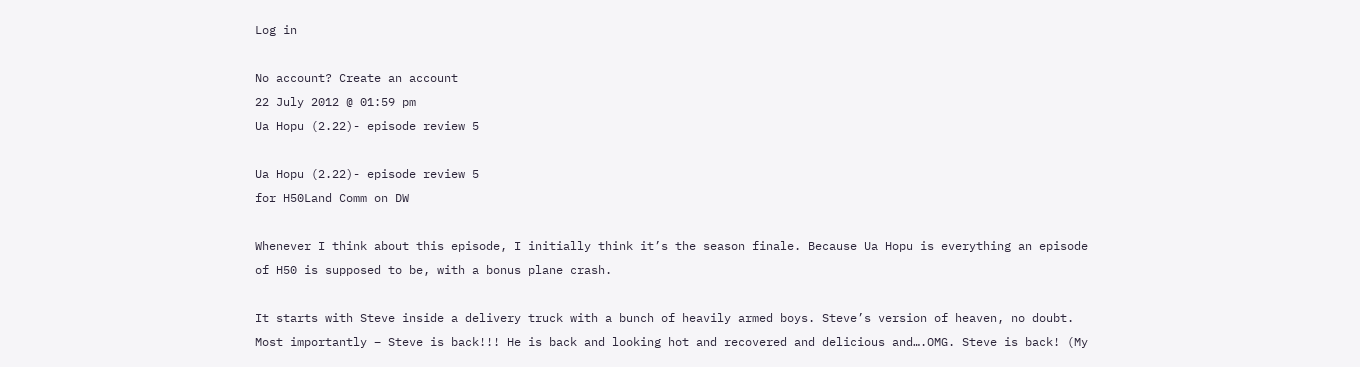Log in

No account? Create an account
22 July 2012 @ 01:59 pm
Ua Hopu (2.22)- episode review 5

Ua Hopu (2.22)- episode review 5
for H50Land Comm on DW

Whenever I think about this episode, I initially think it’s the season finale. Because Ua Hopu is everything an episode of H50 is supposed to be, with a bonus plane crash.

It starts with Steve inside a delivery truck with a bunch of heavily armed boys. Steve’s version of heaven, no doubt. Most importantly – Steve is back!!! He is back and looking hot and recovered and delicious and….OMG. Steve is back! (My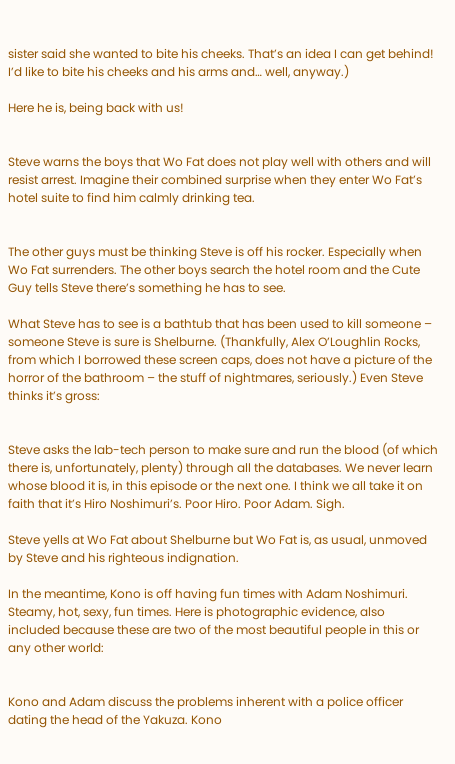sister said she wanted to bite his cheeks. That’s an idea I can get behind! I’d like to bite his cheeks and his arms and… well, anyway.)

Here he is, being back with us!


Steve warns the boys that Wo Fat does not play well with others and will resist arrest. Imagine their combined surprise when they enter Wo Fat’s hotel suite to find him calmly drinking tea.


The other guys must be thinking Steve is off his rocker. Especially when Wo Fat surrenders. The other boys search the hotel room and the Cute Guy tells Steve there’s something he has to see.

What Steve has to see is a bathtub that has been used to kill someone – someone Steve is sure is Shelburne. (Thankfully, Alex O’Loughlin Rocks, from which I borrowed these screen caps, does not have a picture of the horror of the bathroom – the stuff of nightmares, seriously.) Even Steve thinks it’s gross:


Steve asks the lab-tech person to make sure and run the blood (of which there is, unfortunately, plenty) through all the databases. We never learn whose blood it is, in this episode or the next one. I think we all take it on faith that it’s Hiro Noshimuri’s. Poor Hiro. Poor Adam. Sigh.

Steve yells at Wo Fat about Shelburne but Wo Fat is, as usual, unmoved by Steve and his righteous indignation.

In the meantime, Kono is off having fun times with Adam Noshimuri. Steamy, hot, sexy, fun times. Here is photographic evidence, also included because these are two of the most beautiful people in this or any other world:


Kono and Adam discuss the problems inherent with a police officer dating the head of the Yakuza. Kono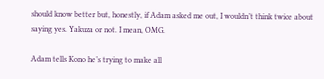should know better but, honestly, if Adam asked me out, I wouldn’t think twice about saying yes. Yakuza or not. I mean, OMG.

Adam tells Kono he’s trying to make all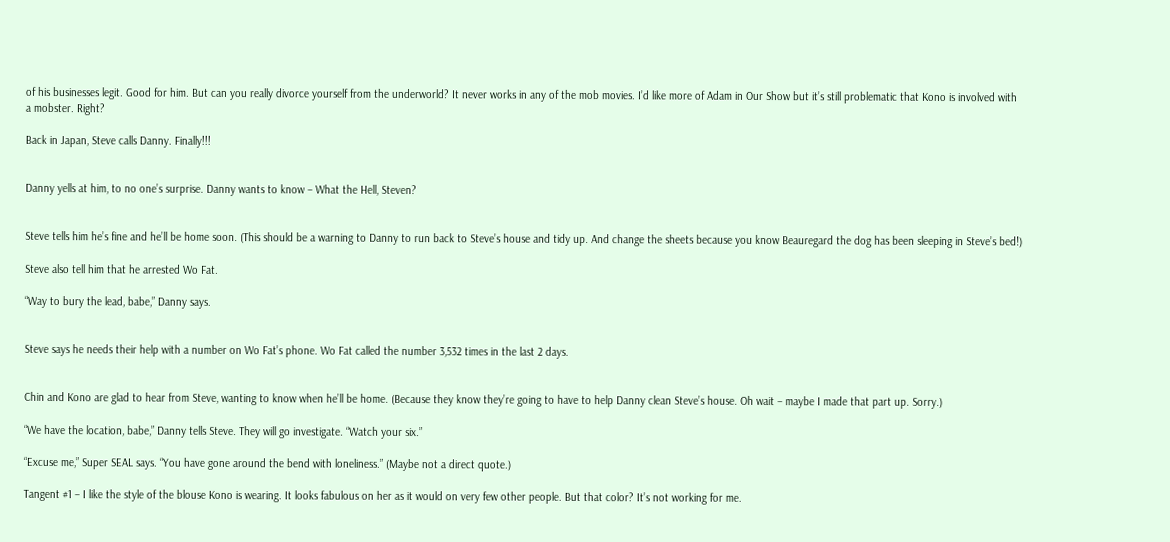of his businesses legit. Good for him. But can you really divorce yourself from the underworld? It never works in any of the mob movies. I’d like more of Adam in Our Show but it’s still problematic that Kono is involved with a mobster. Right?

Back in Japan, Steve calls Danny. Finally!!!


Danny yells at him, to no one’s surprise. Danny wants to know – What the Hell, Steven?


Steve tells him he’s fine and he’ll be home soon. (This should be a warning to Danny to run back to Steve’s house and tidy up. And change the sheets because you know Beauregard the dog has been sleeping in Steve’s bed!)

Steve also tell him that he arrested Wo Fat.

“Way to bury the lead, babe,” Danny says.


Steve says he needs their help with a number on Wo Fat’s phone. Wo Fat called the number 3,532 times in the last 2 days.


Chin and Kono are glad to hear from Steve, wanting to know when he’ll be home. (Because they know they’re going to have to help Danny clean Steve’s house. Oh wait – maybe I made that part up. Sorry.)

“We have the location, babe,” Danny tells Steve. They will go investigate. “Watch your six.”

“Excuse me,” Super SEAL says. “You have gone around the bend with loneliness.” (Maybe not a direct quote.)

Tangent #1 – I like the style of the blouse Kono is wearing. It looks fabulous on her as it would on very few other people. But that color? It’s not working for me.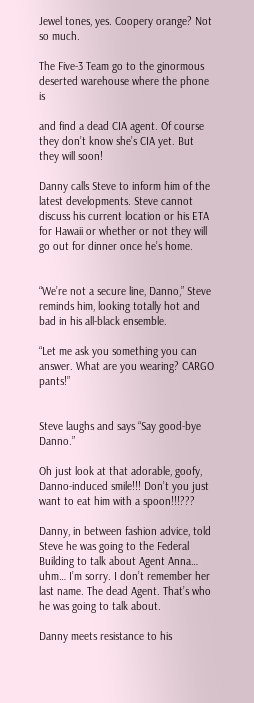Jewel tones, yes. Coopery orange? Not so much.

The Five-3 Team go to the ginormous deserted warehouse where the phone is

and find a dead CIA agent. Of course they don’t know she’s CIA yet. But they will soon!

Danny calls Steve to inform him of the latest developments. Steve cannot discuss his current location or his ETA for Hawaii or whether or not they will go out for dinner once he’s home.


“We’re not a secure line, Danno,” Steve reminds him, looking totally hot and bad in his all-black ensemble.

“Let me ask you something you can answer. What are you wearing? CARGO pants!”


Steve laughs and says “Say good-bye Danno.”

Oh just look at that adorable, goofy, Danno-induced smile!!! Don’t you just want to eat him with a spoon!!!???

Danny, in between fashion advice, told Steve he was going to the Federal Building to talk about Agent Anna… uhm… I’m sorry. I don’t remember her last name. The dead Agent. That’s who he was going to talk about.

Danny meets resistance to his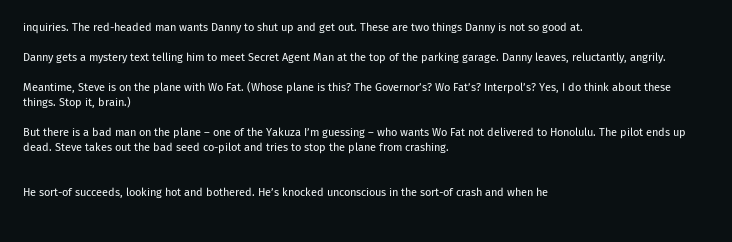inquiries. The red-headed man wants Danny to shut up and get out. These are two things Danny is not so good at.

Danny gets a mystery text telling him to meet Secret Agent Man at the top of the parking garage. Danny leaves, reluctantly, angrily.

Meantime, Steve is on the plane with Wo Fat. (Whose plane is this? The Governor’s? Wo Fat’s? Interpol’s? Yes, I do think about these things. Stop it, brain.)

But there is a bad man on the plane – one of the Yakuza I’m guessing – who wants Wo Fat not delivered to Honolulu. The pilot ends up dead. Steve takes out the bad seed co-pilot and tries to stop the plane from crashing.


He sort-of succeeds, looking hot and bothered. He’s knocked unconscious in the sort-of crash and when he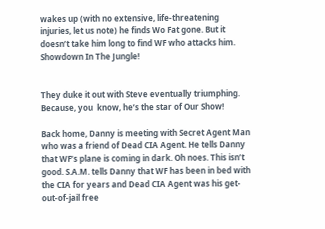wakes up (with no extensive, life-threatening injuries, let us note) he finds Wo Fat gone. But it doesn’t take him long to find WF who attacks him. Showdown In The Jungle!


They duke it out with Steve eventually triumphing. Because, you  know, he’s the star of Our Show!

Back home, Danny is meeting with Secret Agent Man who was a friend of Dead CIA Agent. He tells Danny that WF’s plane is coming in dark. Oh noes. This isn’t good. S.A.M. tells Danny that WF has been in bed with the CIA for years and Dead CIA Agent was his get-out-of-jail free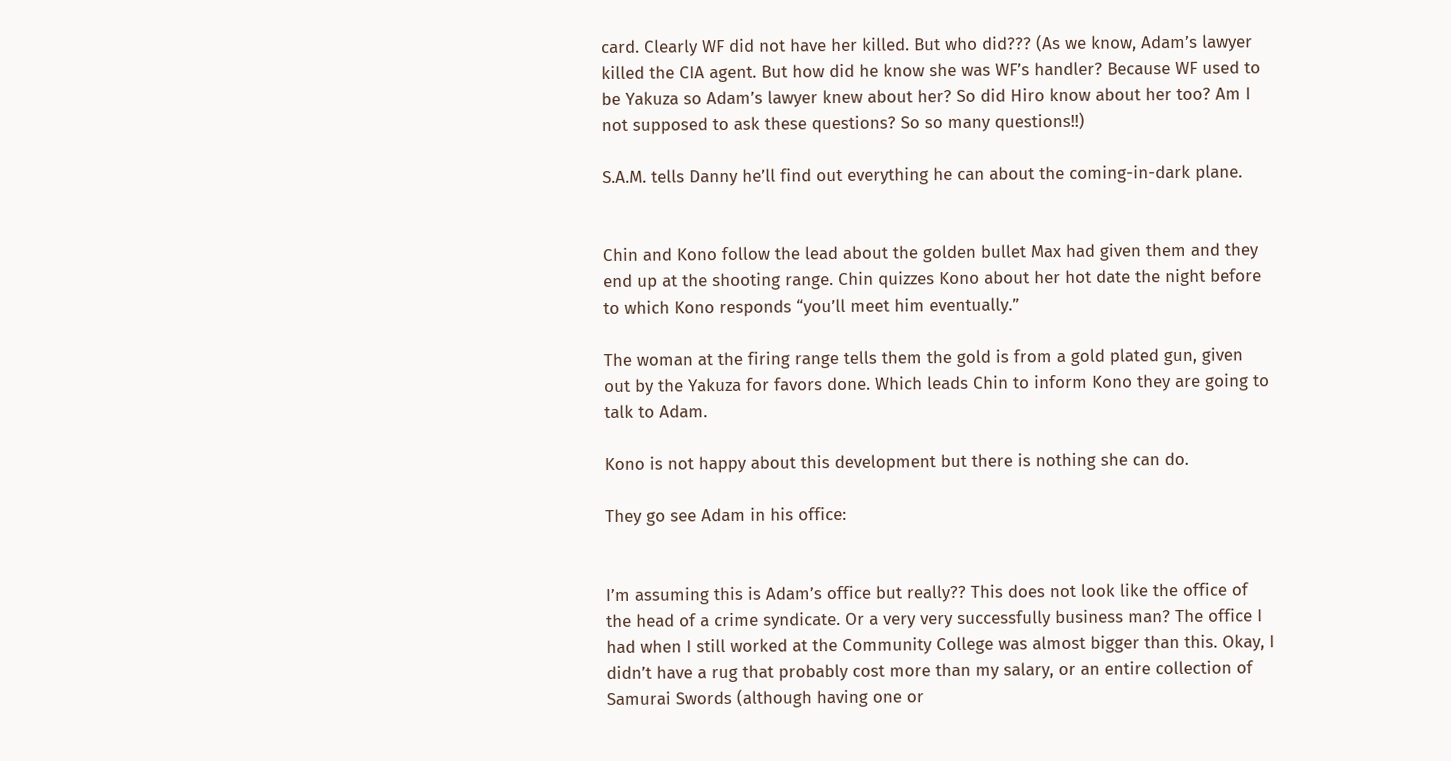card. Clearly WF did not have her killed. But who did??? (As we know, Adam’s lawyer killed the CIA agent. But how did he know she was WF’s handler? Because WF used to be Yakuza so Adam’s lawyer knew about her? So did Hiro know about her too? Am I not supposed to ask these questions? So so many questions!!)

S.A.M. tells Danny he’ll find out everything he can about the coming-in-dark plane.


Chin and Kono follow the lead about the golden bullet Max had given them and they end up at the shooting range. Chin quizzes Kono about her hot date the night before to which Kono responds “you’ll meet him eventually.”

The woman at the firing range tells them the gold is from a gold plated gun, given out by the Yakuza for favors done. Which leads Chin to inform Kono they are going to talk to Adam.

Kono is not happy about this development but there is nothing she can do.

They go see Adam in his office:


I’m assuming this is Adam’s office but really?? This does not look like the office of the head of a crime syndicate. Or a very very successfully business man? The office I had when I still worked at the Community College was almost bigger than this. Okay, I didn’t have a rug that probably cost more than my salary, or an entire collection of Samurai Swords (although having one or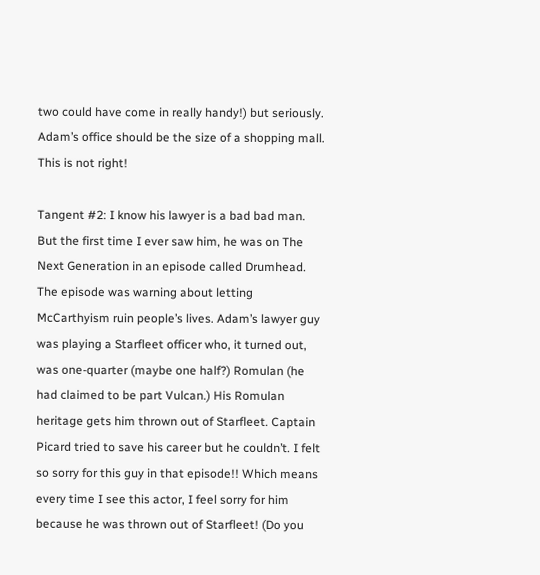two could have come in really handy!) but seriously. Adam’s office should be the size of a shopping mall. This is not right!

Tangent #2: I know his lawyer is a bad bad man. But the first time I ever saw him, he was on The Next Generation in an episode called Drumhead. The episode was warning about letting McCarthyism ruin people’s lives. Adam’s lawyer guy was playing a Starfleet officer who, it turned out, was one-quarter (maybe one half?) Romulan (he had claimed to be part Vulcan.) His Romulan heritage gets him thrown out of Starfleet. Captain Picard tried to save his career but he couldn’t. I felt so sorry for this guy in that episode!! Which means every time I see this actor, I feel sorry for him because he was thrown out of Starfleet! (Do you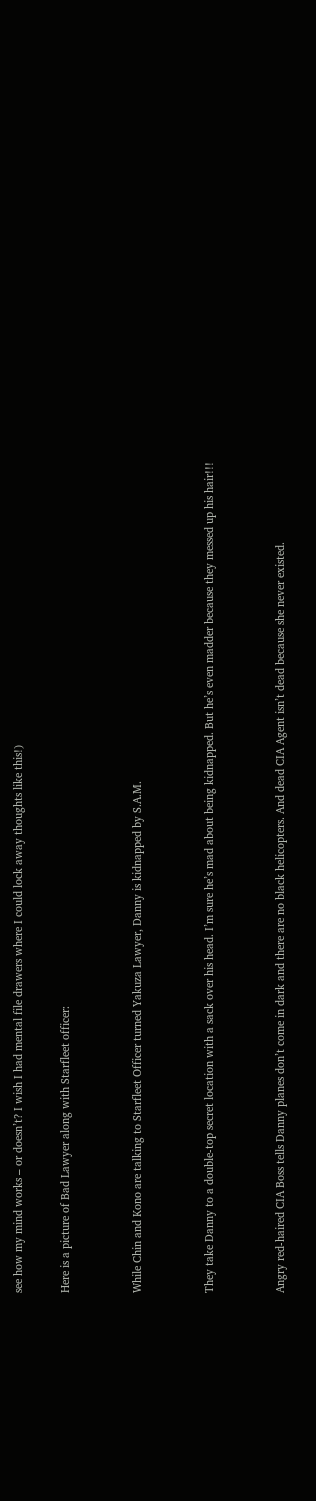see how my mind works – or doesn’t? I wish I had mental file drawers where I could lock away thoughts like this!)

Here is a picture of Bad Lawyer along with Starfleet officer:


While Chin and Kono are talking to Starfleet Officer turned Yakuza Lawyer, Danny is kidnapped by S.A.M.


They take Danny to a double-top secret location with a sack over his head. I’m sure he’s mad about being kidnapped. But he’s even madder because they messed up his hair!!!


Angry red-haired CIA Boss tells Danny planes don’t come in dark and there are no black helicopters. And dead CIA Agent isn’t dead because she never existed.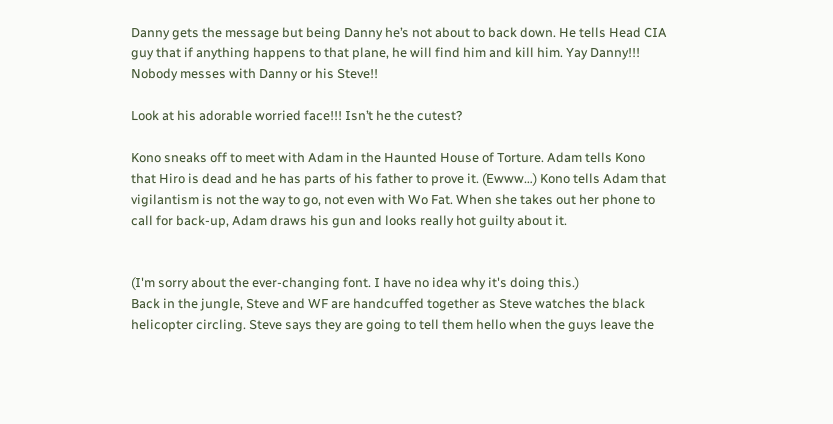Danny gets the message but being Danny he’s not about to back down. He tells Head CIA guy that if anything happens to that plane, he will find him and kill him. Yay Danny!!! Nobody messes with Danny or his Steve!!

Look at his adorable worried face!!! Isn’t he the cutest?

Kono sneaks off to meet with Adam in the Haunted House of Torture. Adam tells Kono that Hiro is dead and he has parts of his father to prove it. (Ewww…) Kono tells Adam that vigilantism is not the way to go, not even with Wo Fat. When she takes out her phone to call for back-up, Adam draws his gun and looks really hot guilty about it.


(I'm sorry about the ever-changing font. I have no idea why it's doing this.)
Back in the jungle, Steve and WF are handcuffed together as Steve watches the black helicopter circling. Steve says they are going to tell them hello when the guys leave the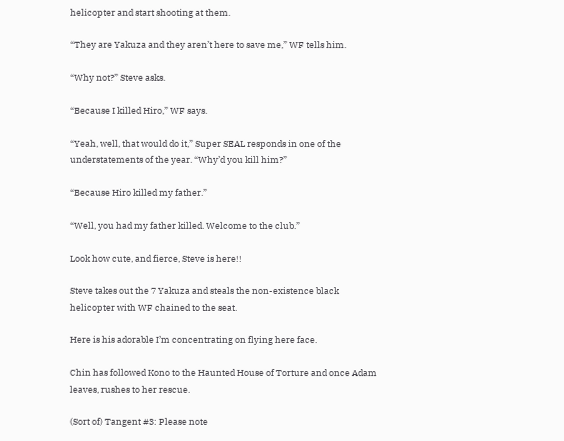helicopter and start shooting at them.

“They are Yakuza and they aren’t here to save me,” WF tells him.

“Why not?” Steve asks.

“Because I killed Hiro,” WF says.

“Yeah, well, that would do it,” Super SEAL responds in one of the understatements of the year. “Why’d you kill him?”

“Because Hiro killed my father.”

“Well, you had my father killed. Welcome to the club.”

Look how cute, and fierce, Steve is here!!

Steve takes out the 7 Yakuza and steals the non-existence black helicopter with WF chained to the seat.

Here is his adorable I’m concentrating on flying here face.

Chin has followed Kono to the Haunted House of Torture and once Adam leaves, rushes to her rescue.

(Sort of) Tangent #3: Please note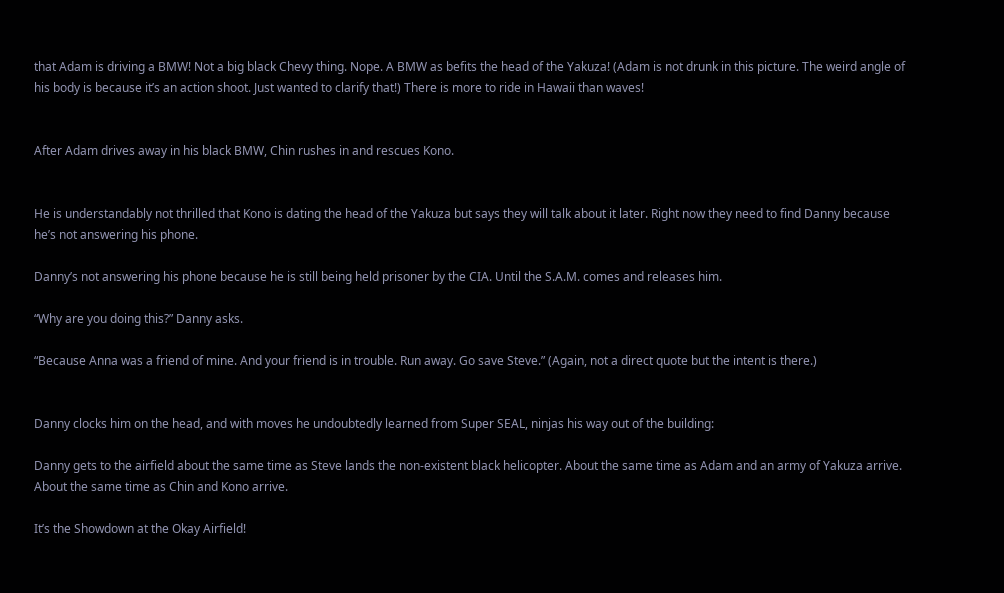that Adam is driving a BMW! Not a big black Chevy thing. Nope. A BMW as befits the head of the Yakuza! (Adam is not drunk in this picture. The weird angle of his body is because it’s an action shoot. Just wanted to clarify that!) There is more to ride in Hawaii than waves!


After Adam drives away in his black BMW, Chin rushes in and rescues Kono.


He is understandably not thrilled that Kono is dating the head of the Yakuza but says they will talk about it later. Right now they need to find Danny because he’s not answering his phone.

Danny’s not answering his phone because he is still being held prisoner by the CIA. Until the S.A.M. comes and releases him.

“Why are you doing this?” Danny asks.

“Because Anna was a friend of mine. And your friend is in trouble. Run away. Go save Steve.” (Again, not a direct quote but the intent is there.)


Danny clocks him on the head, and with moves he undoubtedly learned from Super SEAL, ninjas his way out of the building:

Danny gets to the airfield about the same time as Steve lands the non-existent black helicopter. About the same time as Adam and an army of Yakuza arrive. About the same time as Chin and Kono arrive.

It’s the Showdown at the Okay Airfield!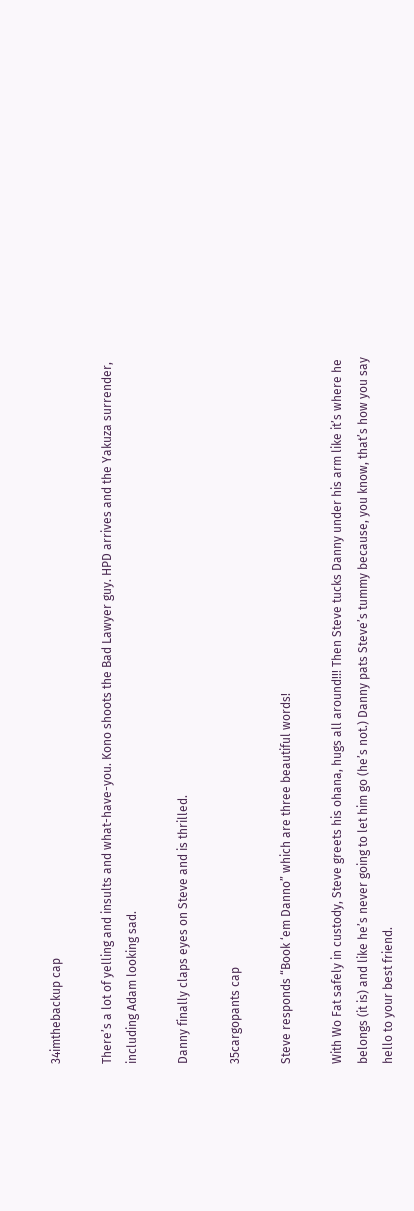34imthebackup cap

There’s a lot of yelling and insults and what-have-you. Kono shoots the Bad Lawyer guy. HPD arrives and the Yakuza surrender, including Adam looking sad.

Danny finally claps eyes on Steve and is thrilled.

35cargopants cap

Steve responds “Book ‘em Danno” which are three beautiful words!

With Wo Fat safely in custody, Steve greets his ohana, hugs all around!!! Then Steve tucks Danny under his arm like it’s where he belongs (it is) and like he’s never going to let him go (he’s not.) Danny pats Steve’s tummy because, you know, that’s how you say hello to your best friend.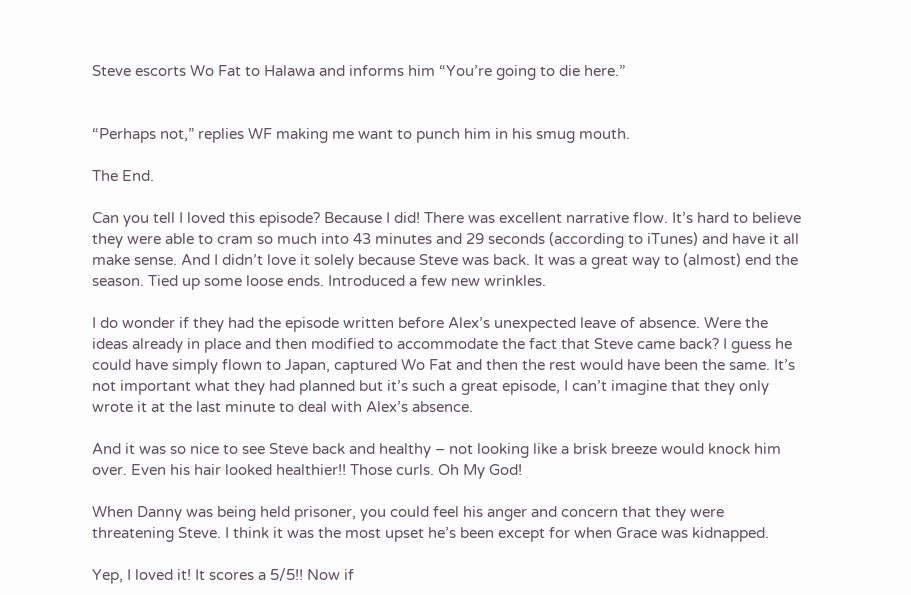Steve escorts Wo Fat to Halawa and informs him “You’re going to die here.”


“Perhaps not,” replies WF making me want to punch him in his smug mouth.

The End.

Can you tell I loved this episode? Because I did! There was excellent narrative flow. It’s hard to believe they were able to cram so much into 43 minutes and 29 seconds (according to iTunes) and have it all make sense. And I didn’t love it solely because Steve was back. It was a great way to (almost) end the season. Tied up some loose ends. Introduced a few new wrinkles.

I do wonder if they had the episode written before Alex’s unexpected leave of absence. Were the ideas already in place and then modified to accommodate the fact that Steve came back? I guess he could have simply flown to Japan, captured Wo Fat and then the rest would have been the same. It’s not important what they had planned but it’s such a great episode, I can’t imagine that they only wrote it at the last minute to deal with Alex’s absence.

And it was so nice to see Steve back and healthy – not looking like a brisk breeze would knock him over. Even his hair looked healthier!! Those curls. Oh My God!

When Danny was being held prisoner, you could feel his anger and concern that they were threatening Steve. I think it was the most upset he’s been except for when Grace was kidnapped.

Yep, I loved it! It scores a 5/5!! Now if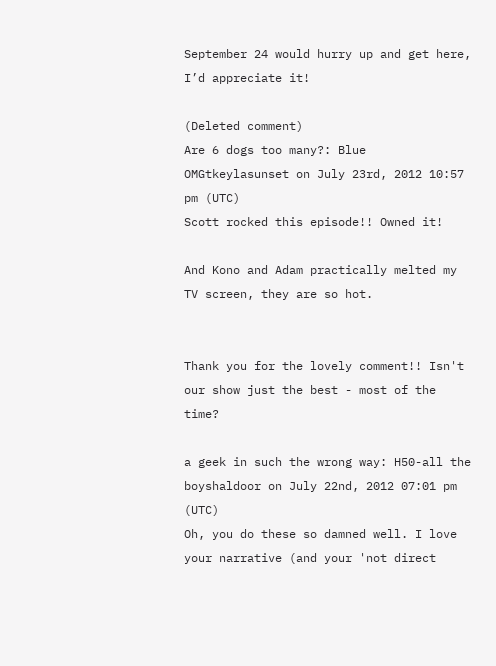September 24 would hurry up and get here, I’d appreciate it!

(Deleted comment)
Are 6 dogs too many?: Blue OMGtkeylasunset on July 23rd, 2012 10:57 pm (UTC)
Scott rocked this episode!! Owned it!

And Kono and Adam practically melted my TV screen, they are so hot.


Thank you for the lovely comment!! Isn't our show just the best - most of the time?

a geek in such the wrong way: H50-all the boyshaldoor on July 22nd, 2012 07:01 pm (UTC)
Oh, you do these so damned well. I love your narrative (and your 'not direct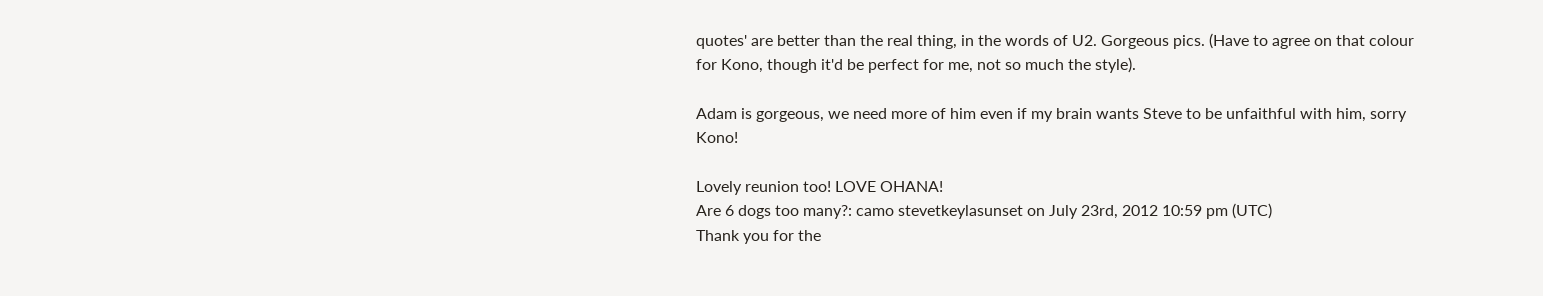quotes' are better than the real thing, in the words of U2. Gorgeous pics. (Have to agree on that colour for Kono, though it'd be perfect for me, not so much the style).

Adam is gorgeous, we need more of him even if my brain wants Steve to be unfaithful with him, sorry Kono!

Lovely reunion too! LOVE OHANA!
Are 6 dogs too many?: camo stevetkeylasunset on July 23rd, 2012 10:59 pm (UTC)
Thank you for the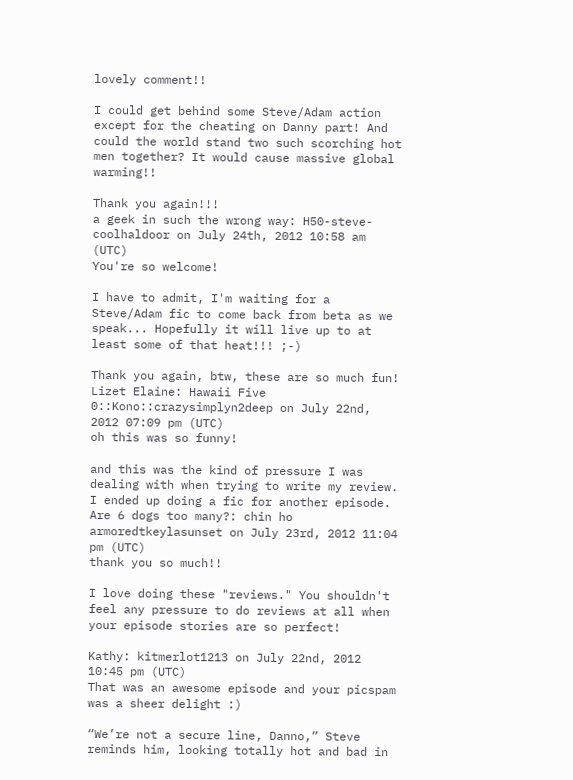lovely comment!!

I could get behind some Steve/Adam action except for the cheating on Danny part! And could the world stand two such scorching hot men together? It would cause massive global warming!!

Thank you again!!!
a geek in such the wrong way: H50-steve-coolhaldoor on July 24th, 2012 10:58 am (UTC)
You're so welcome!

I have to admit, I'm waiting for a Steve/Adam fic to come back from beta as we speak... Hopefully it will live up to at least some of that heat!!! ;-)

Thank you again, btw, these are so much fun!
Lizet Elaine: Hawaii Five 0::Kono::crazysimplyn2deep on July 22nd, 2012 07:09 pm (UTC)
oh this was so funny!

and this was the kind of pressure I was dealing with when trying to write my review. I ended up doing a fic for another episode.
Are 6 dogs too many?: chin ho armoredtkeylasunset on July 23rd, 2012 11:04 pm (UTC)
thank you so much!!

I love doing these "reviews." You shouldn't feel any pressure to do reviews at all when your episode stories are so perfect!

Kathy: kitmerlot1213 on July 22nd, 2012 10:45 pm (UTC)
That was an awesome episode and your picspam was a sheer delight :)

“We’re not a secure line, Danno,” Steve reminds him, looking totally hot and bad in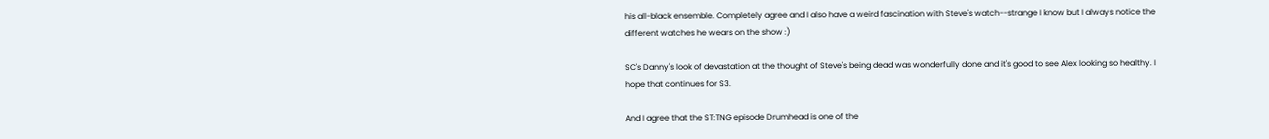his all-black ensemble. Completely agree and I also have a weird fascination with Steve's watch--strange I know but I always notice the different watches he wears on the show :)

SC's Danny's look of devastation at the thought of Steve's being dead was wonderfully done and it's good to see Alex looking so healthy. I hope that continues for S3.

And I agree that the ST:TNG episode Drumhead is one of the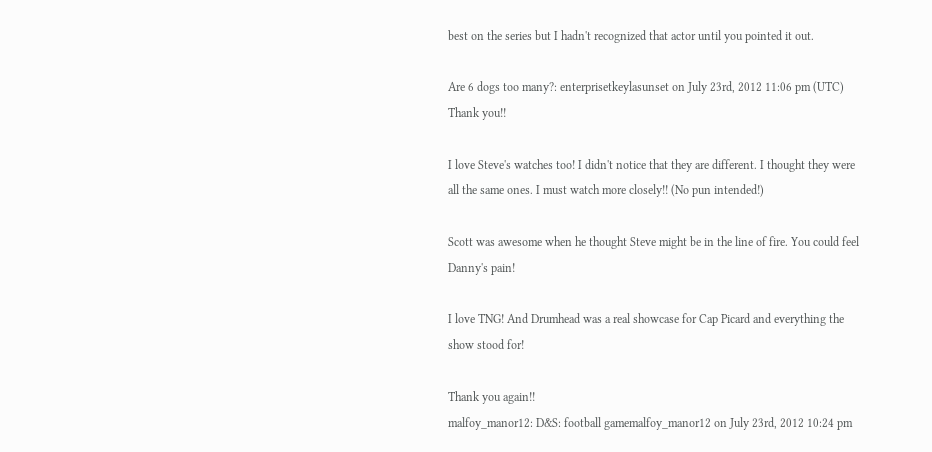best on the series but I hadn't recognized that actor until you pointed it out.

Are 6 dogs too many?: enterprisetkeylasunset on July 23rd, 2012 11:06 pm (UTC)
Thank you!!

I love Steve's watches too! I didn't notice that they are different. I thought they were all the same ones. I must watch more closely!! (No pun intended!)

Scott was awesome when he thought Steve might be in the line of fire. You could feel Danny's pain!

I love TNG! And Drumhead was a real showcase for Cap Picard and everything the show stood for!

Thank you again!!
malfoy_manor12: D&S: football gamemalfoy_manor12 on July 23rd, 2012 10:24 pm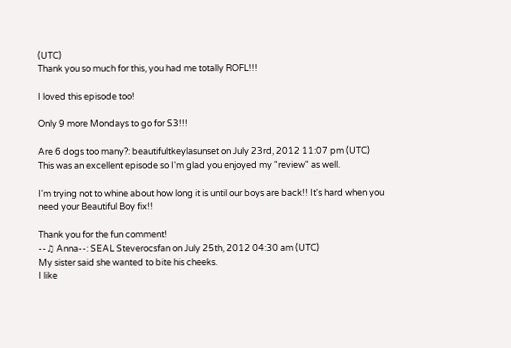(UTC)
Thank you so much for this, you had me totally ROFL!!!

I loved this episode too!

Only 9 more Mondays to go for S3!!!

Are 6 dogs too many?: beautifultkeylasunset on July 23rd, 2012 11:07 pm (UTC)
This was an excellent episode so I'm glad you enjoyed my "review" as well.

I'm trying not to whine about how long it is until our boys are back!! It's hard when you need your Beautiful Boy fix!!

Thank you for the fun comment!
--♫ Anna--: SEAL Steverocsfan on July 25th, 2012 04:30 am (UTC)
My sister said she wanted to bite his cheeks.
I like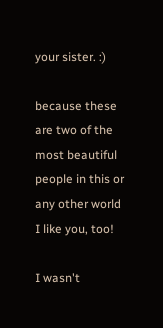your sister. :)

because these are two of the most beautiful people in this or any other world
I like you, too!

I wasn't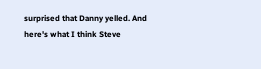surprised that Danny yelled. And here's what I think Steve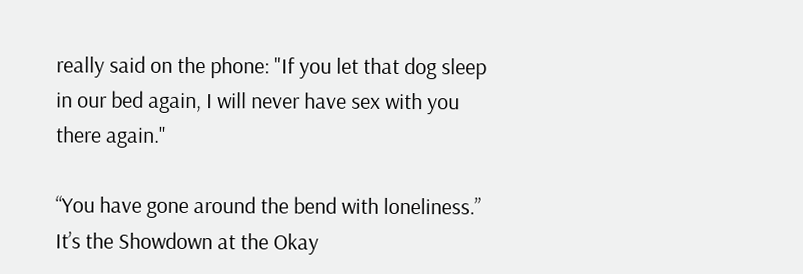really said on the phone: "If you let that dog sleep in our bed again, I will never have sex with you there again."

“You have gone around the bend with loneliness.”
It’s the Showdown at the Okay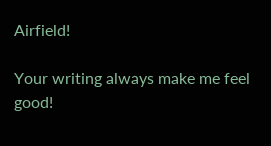Airfield!

Your writing always make me feel good!